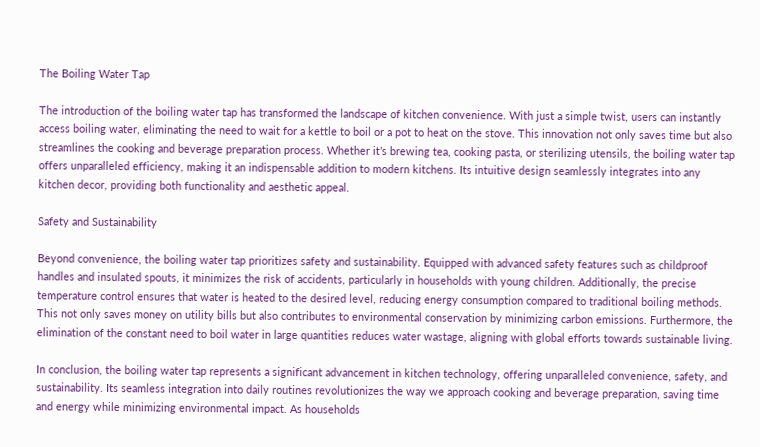The Boiling Water Tap

The introduction of the boiling water tap has transformed the landscape of kitchen convenience. With just a simple twist, users can instantly access boiling water, eliminating the need to wait for a kettle to boil or a pot to heat on the stove. This innovation not only saves time but also streamlines the cooking and beverage preparation process. Whether it’s brewing tea, cooking pasta, or sterilizing utensils, the boiling water tap offers unparalleled efficiency, making it an indispensable addition to modern kitchens. Its intuitive design seamlessly integrates into any kitchen decor, providing both functionality and aesthetic appeal.

Safety and Sustainability

Beyond convenience, the boiling water tap prioritizes safety and sustainability. Equipped with advanced safety features such as childproof handles and insulated spouts, it minimizes the risk of accidents, particularly in households with young children. Additionally, the precise temperature control ensures that water is heated to the desired level, reducing energy consumption compared to traditional boiling methods. This not only saves money on utility bills but also contributes to environmental conservation by minimizing carbon emissions. Furthermore, the elimination of the constant need to boil water in large quantities reduces water wastage, aligning with global efforts towards sustainable living.

In conclusion, the boiling water tap represents a significant advancement in kitchen technology, offering unparalleled convenience, safety, and sustainability. Its seamless integration into daily routines revolutionizes the way we approach cooking and beverage preparation, saving time and energy while minimizing environmental impact. As households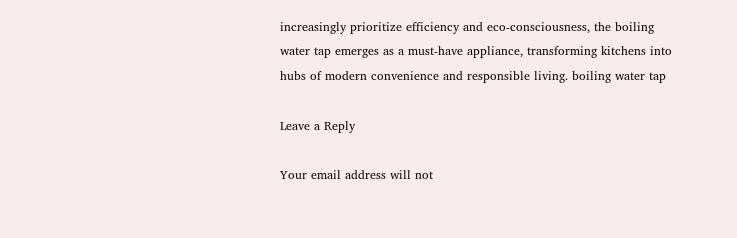increasingly prioritize efficiency and eco-consciousness, the boiling water tap emerges as a must-have appliance, transforming kitchens into hubs of modern convenience and responsible living. boiling water tap

Leave a Reply

Your email address will not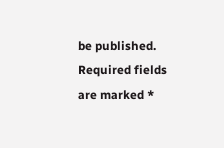be published. Required fields are marked *